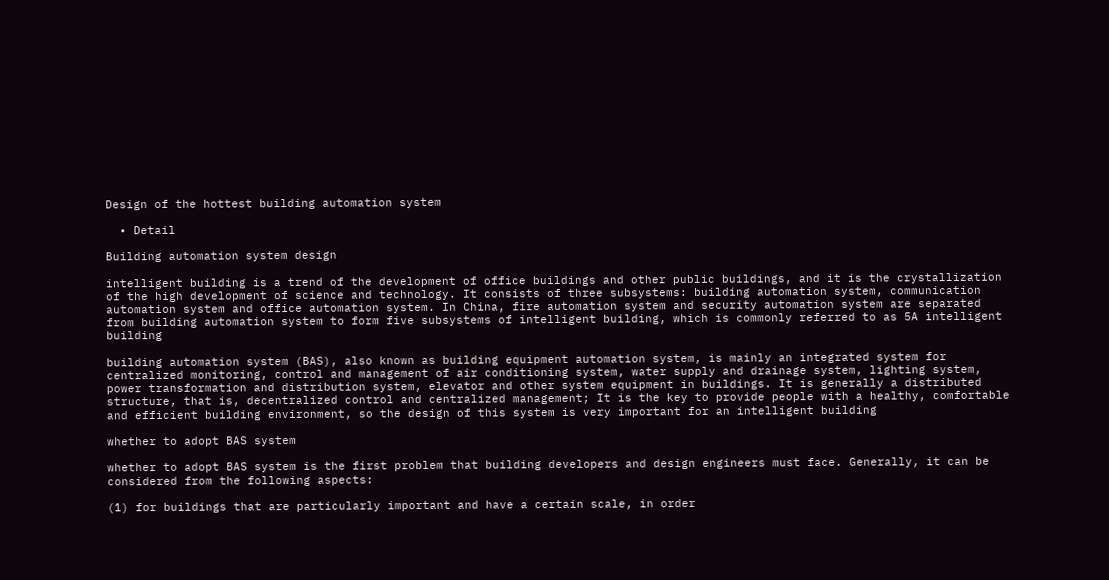Design of the hottest building automation system

  • Detail

Building automation system design

intelligent building is a trend of the development of office buildings and other public buildings, and it is the crystallization of the high development of science and technology. It consists of three subsystems: building automation system, communication automation system and office automation system. In China, fire automation system and security automation system are separated from building automation system to form five subsystems of intelligent building, which is commonly referred to as 5A intelligent building

building automation system (BAS), also known as building equipment automation system, is mainly an integrated system for centralized monitoring, control and management of air conditioning system, water supply and drainage system, lighting system, power transformation and distribution system, elevator and other system equipment in buildings. It is generally a distributed structure, that is, decentralized control and centralized management; It is the key to provide people with a healthy, comfortable and efficient building environment, so the design of this system is very important for an intelligent building

whether to adopt BAS system

whether to adopt BAS system is the first problem that building developers and design engineers must face. Generally, it can be considered from the following aspects:

(1) for buildings that are particularly important and have a certain scale, in order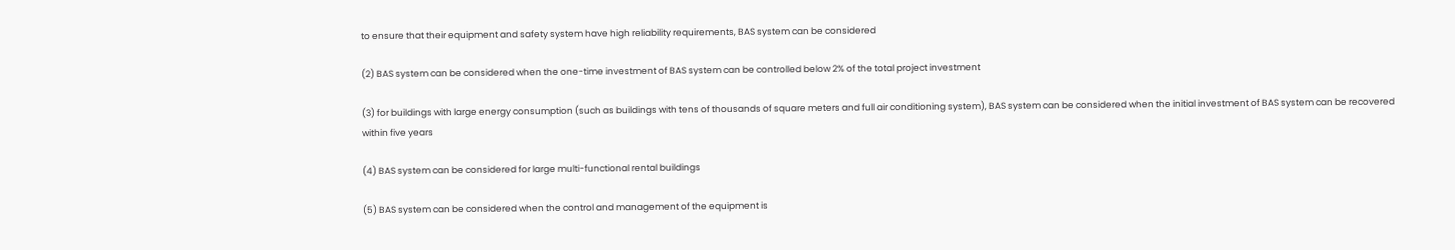to ensure that their equipment and safety system have high reliability requirements, BAS system can be considered

(2) BAS system can be considered when the one-time investment of BAS system can be controlled below 2% of the total project investment

(3) for buildings with large energy consumption (such as buildings with tens of thousands of square meters and full air conditioning system), BAS system can be considered when the initial investment of BAS system can be recovered within five years

(4) BAS system can be considered for large multi-functional rental buildings

(5) BAS system can be considered when the control and management of the equipment is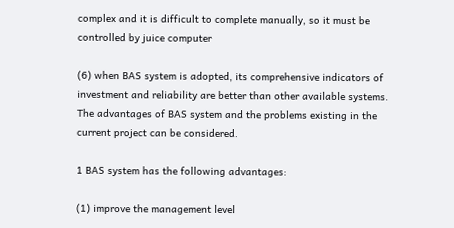complex and it is difficult to complete manually, so it must be controlled by juice computer

(6) when BAS system is adopted, its comprehensive indicators of investment and reliability are better than other available systems. The advantages of BAS system and the problems existing in the current project can be considered.

1 BAS system has the following advantages:

(1) improve the management level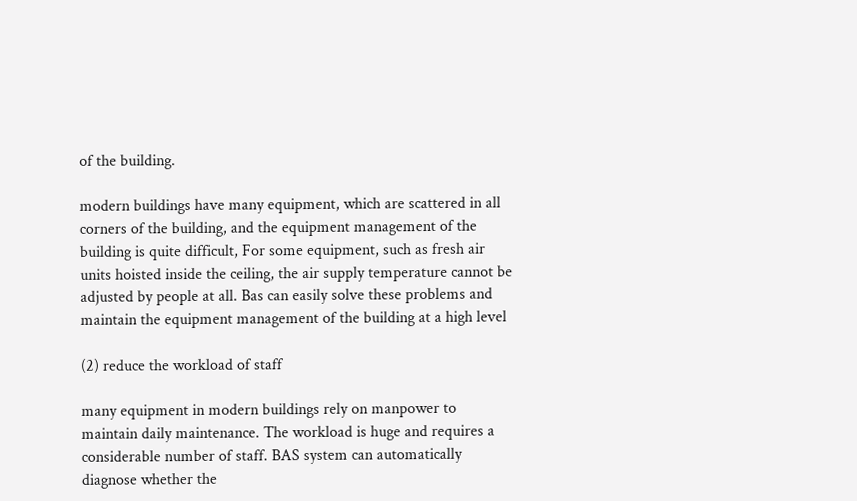of the building.

modern buildings have many equipment, which are scattered in all corners of the building, and the equipment management of the building is quite difficult, For some equipment, such as fresh air units hoisted inside the ceiling, the air supply temperature cannot be adjusted by people at all. Bas can easily solve these problems and maintain the equipment management of the building at a high level

(2) reduce the workload of staff

many equipment in modern buildings rely on manpower to maintain daily maintenance. The workload is huge and requires a considerable number of staff. BAS system can automatically diagnose whether the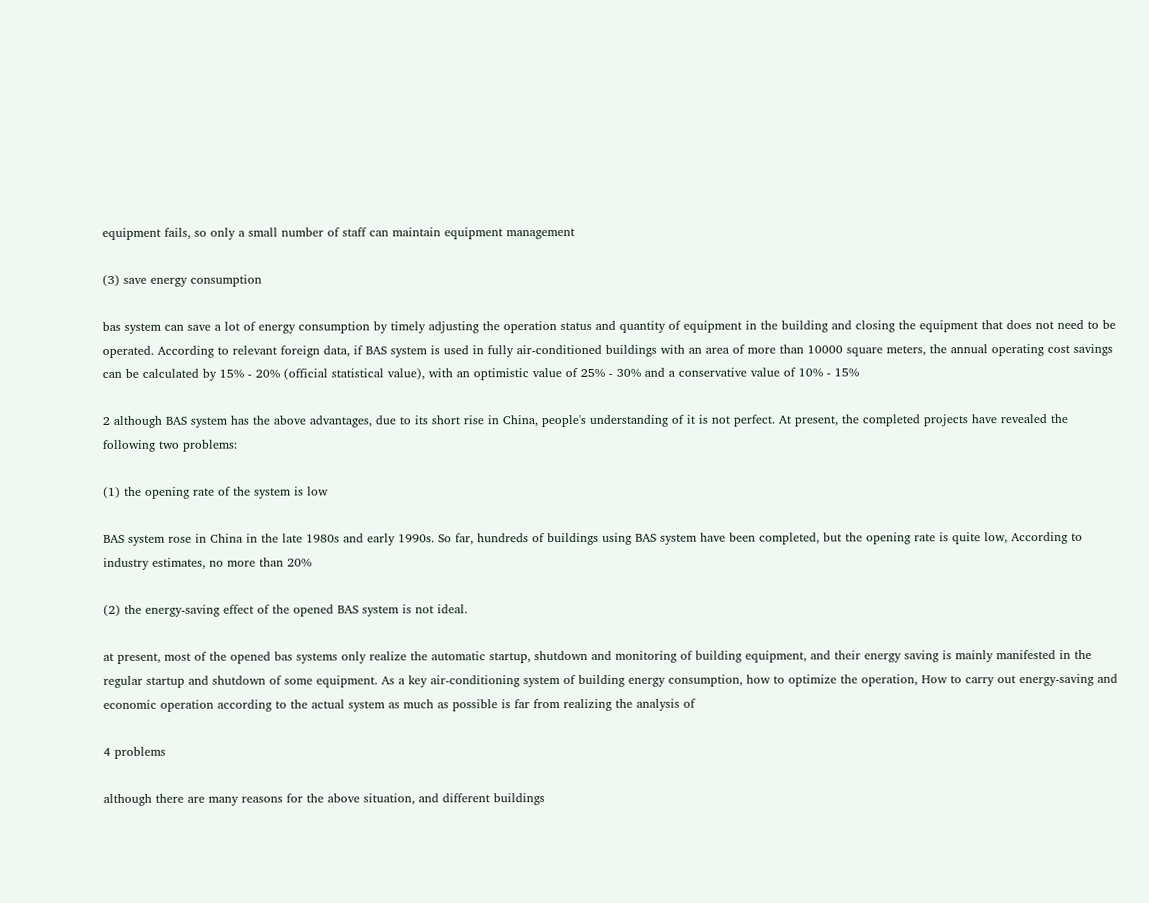equipment fails, so only a small number of staff can maintain equipment management

(3) save energy consumption

bas system can save a lot of energy consumption by timely adjusting the operation status and quantity of equipment in the building and closing the equipment that does not need to be operated. According to relevant foreign data, if BAS system is used in fully air-conditioned buildings with an area of more than 10000 square meters, the annual operating cost savings can be calculated by 15% - 20% (official statistical value), with an optimistic value of 25% - 30% and a conservative value of 10% - 15%

2 although BAS system has the above advantages, due to its short rise in China, people's understanding of it is not perfect. At present, the completed projects have revealed the following two problems:

(1) the opening rate of the system is low

BAS system rose in China in the late 1980s and early 1990s. So far, hundreds of buildings using BAS system have been completed, but the opening rate is quite low, According to industry estimates, no more than 20%

(2) the energy-saving effect of the opened BAS system is not ideal.

at present, most of the opened bas systems only realize the automatic startup, shutdown and monitoring of building equipment, and their energy saving is mainly manifested in the regular startup and shutdown of some equipment. As a key air-conditioning system of building energy consumption, how to optimize the operation, How to carry out energy-saving and economic operation according to the actual system as much as possible is far from realizing the analysis of

4 problems

although there are many reasons for the above situation, and different buildings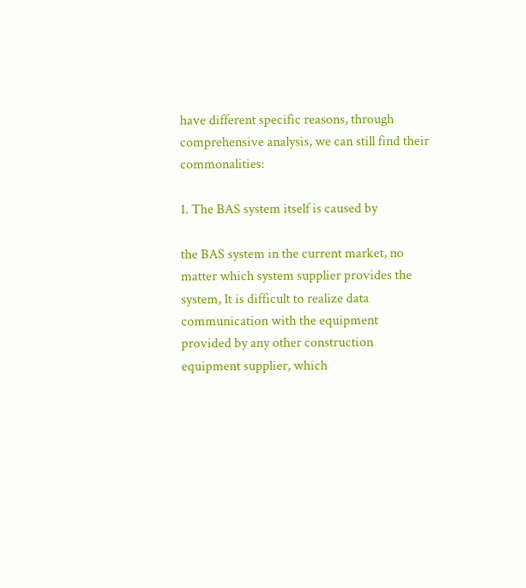have different specific reasons, through comprehensive analysis, we can still find their commonalities:

1. The BAS system itself is caused by

the BAS system in the current market, no matter which system supplier provides the system, It is difficult to realize data communication with the equipment provided by any other construction equipment supplier, which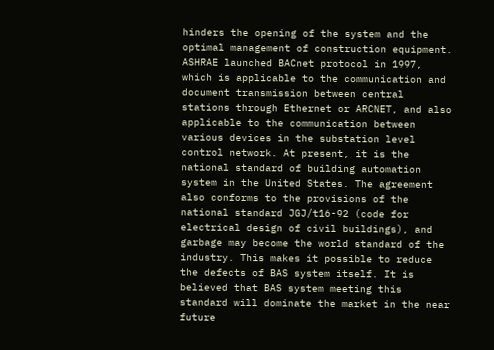hinders the opening of the system and the optimal management of construction equipment. ASHRAE launched BACnet protocol in 1997, which is applicable to the communication and document transmission between central stations through Ethernet or ARCNET, and also applicable to the communication between various devices in the substation level control network. At present, it is the national standard of building automation system in the United States. The agreement also conforms to the provisions of the national standard JGJ/t16-92 (code for electrical design of civil buildings), and garbage may become the world standard of the industry. This makes it possible to reduce the defects of BAS system itself. It is believed that BAS system meeting this standard will dominate the market in the near future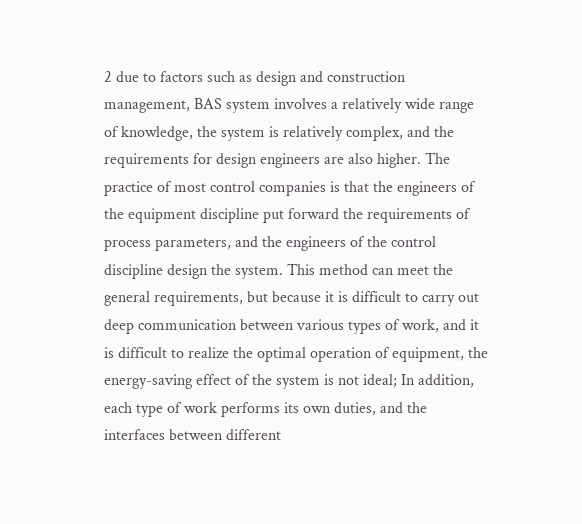2 due to factors such as design and construction management, BAS system involves a relatively wide range of knowledge, the system is relatively complex, and the requirements for design engineers are also higher. The practice of most control companies is that the engineers of the equipment discipline put forward the requirements of process parameters, and the engineers of the control discipline design the system. This method can meet the general requirements, but because it is difficult to carry out deep communication between various types of work, and it is difficult to realize the optimal operation of equipment, the energy-saving effect of the system is not ideal; In addition, each type of work performs its own duties, and the interfaces between different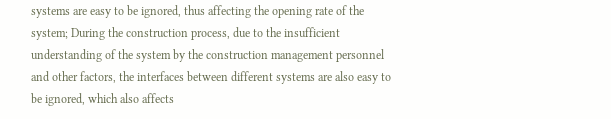systems are easy to be ignored, thus affecting the opening rate of the system; During the construction process, due to the insufficient understanding of the system by the construction management personnel and other factors, the interfaces between different systems are also easy to be ignored, which also affects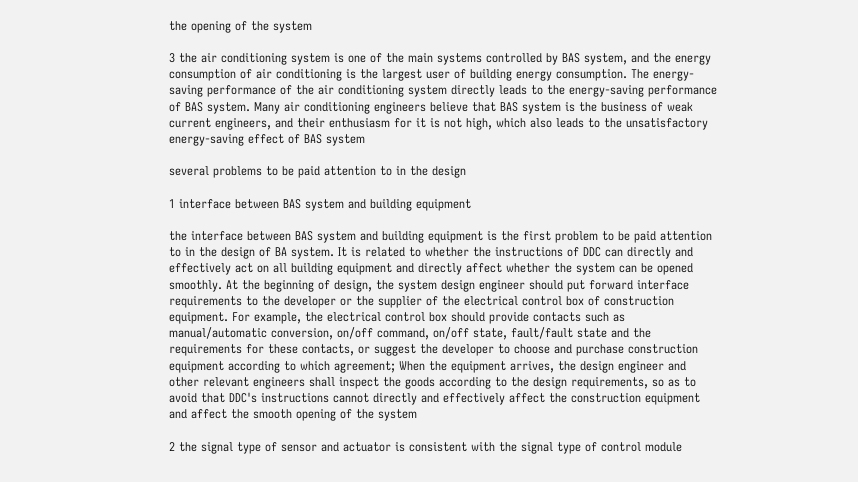the opening of the system

3 the air conditioning system is one of the main systems controlled by BAS system, and the energy consumption of air conditioning is the largest user of building energy consumption. The energy-saving performance of the air conditioning system directly leads to the energy-saving performance of BAS system. Many air conditioning engineers believe that BAS system is the business of weak current engineers, and their enthusiasm for it is not high, which also leads to the unsatisfactory energy-saving effect of BAS system

several problems to be paid attention to in the design

1 interface between BAS system and building equipment

the interface between BAS system and building equipment is the first problem to be paid attention to in the design of BA system. It is related to whether the instructions of DDC can directly and effectively act on all building equipment and directly affect whether the system can be opened smoothly. At the beginning of design, the system design engineer should put forward interface requirements to the developer or the supplier of the electrical control box of construction equipment. For example, the electrical control box should provide contacts such as manual/automatic conversion, on/off command, on/off state, fault/fault state and the requirements for these contacts, or suggest the developer to choose and purchase construction equipment according to which agreement; When the equipment arrives, the design engineer and other relevant engineers shall inspect the goods according to the design requirements, so as to avoid that DDC's instructions cannot directly and effectively affect the construction equipment and affect the smooth opening of the system

2 the signal type of sensor and actuator is consistent with the signal type of control module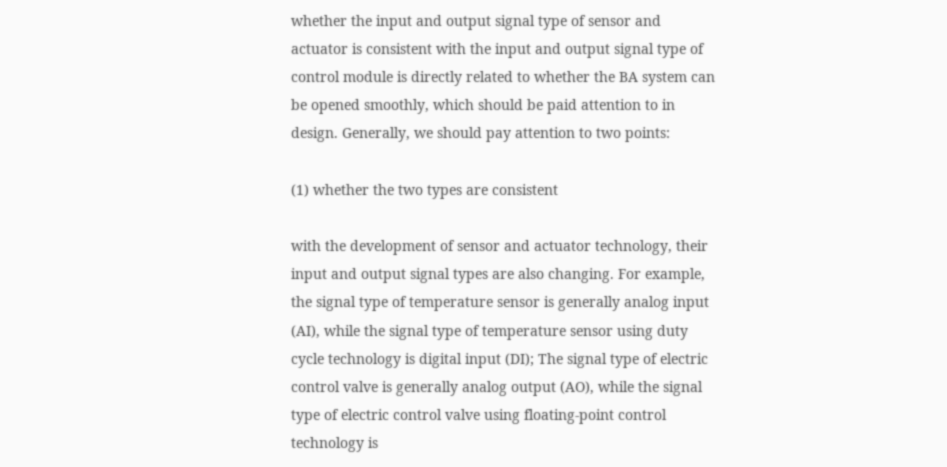whether the input and output signal type of sensor and actuator is consistent with the input and output signal type of control module is directly related to whether the BA system can be opened smoothly, which should be paid attention to in design. Generally, we should pay attention to two points:

(1) whether the two types are consistent

with the development of sensor and actuator technology, their input and output signal types are also changing. For example, the signal type of temperature sensor is generally analog input (AI), while the signal type of temperature sensor using duty cycle technology is digital input (DI); The signal type of electric control valve is generally analog output (AO), while the signal type of electric control valve using floating-point control technology is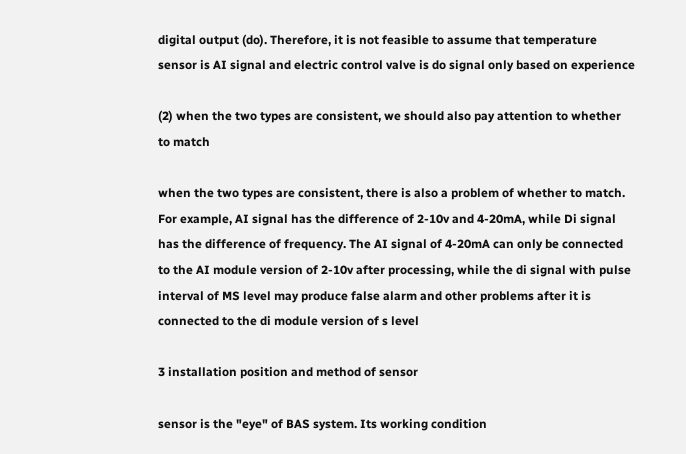digital output (do). Therefore, it is not feasible to assume that temperature sensor is AI signal and electric control valve is do signal only based on experience

(2) when the two types are consistent, we should also pay attention to whether to match

when the two types are consistent, there is also a problem of whether to match. For example, AI signal has the difference of 2-10v and 4-20mA, while Di signal has the difference of frequency. The AI signal of 4-20mA can only be connected to the AI module version of 2-10v after processing, while the di signal with pulse interval of MS level may produce false alarm and other problems after it is connected to the di module version of s level

3 installation position and method of sensor

sensor is the "eye" of BAS system. Its working condition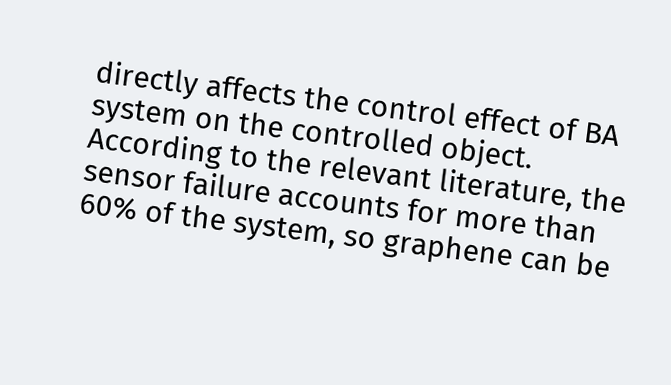directly affects the control effect of BA system on the controlled object. According to the relevant literature, the sensor failure accounts for more than 60% of the system, so graphene can be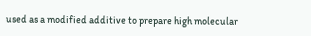used as a modified additive to prepare high molecular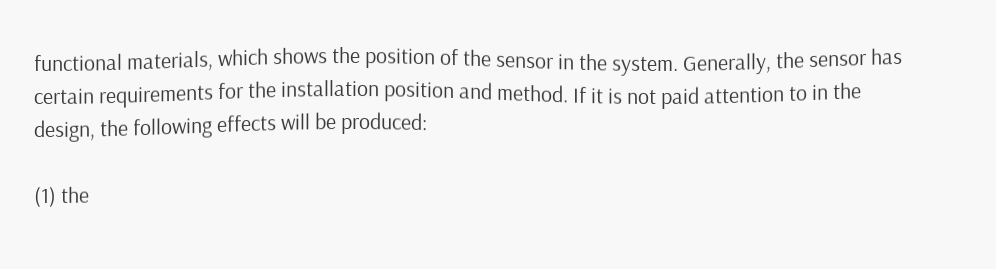functional materials, which shows the position of the sensor in the system. Generally, the sensor has certain requirements for the installation position and method. If it is not paid attention to in the design, the following effects will be produced:

(1) the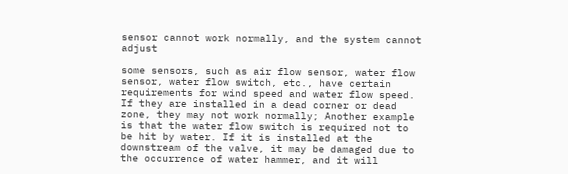sensor cannot work normally, and the system cannot adjust

some sensors, such as air flow sensor, water flow sensor, water flow switch, etc., have certain requirements for wind speed and water flow speed. If they are installed in a dead corner or dead zone, they may not work normally; Another example is that the water flow switch is required not to be hit by water. If it is installed at the downstream of the valve, it may be damaged due to the occurrence of water hammer, and it will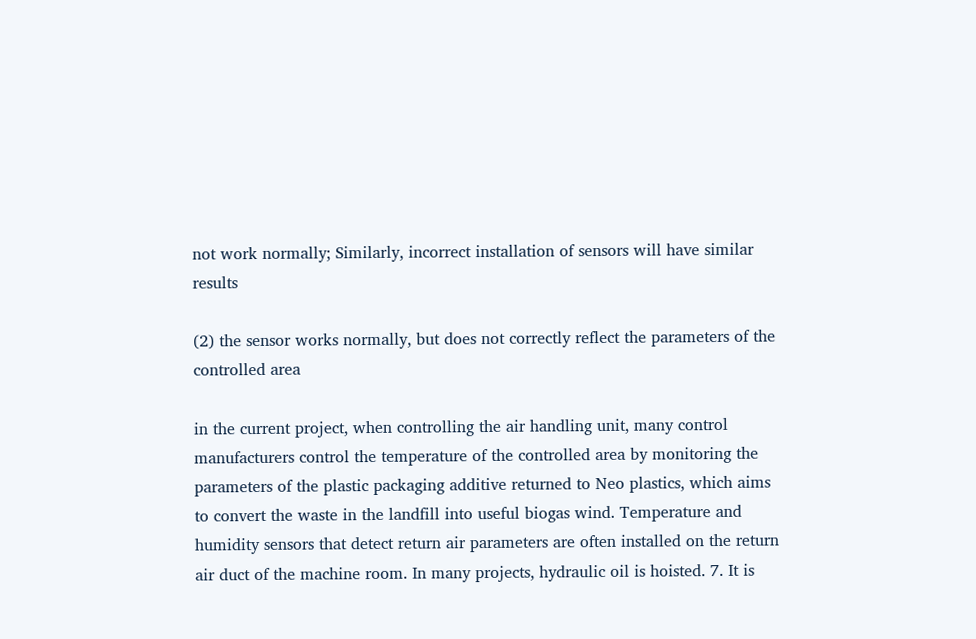not work normally; Similarly, incorrect installation of sensors will have similar results

(2) the sensor works normally, but does not correctly reflect the parameters of the controlled area

in the current project, when controlling the air handling unit, many control manufacturers control the temperature of the controlled area by monitoring the parameters of the plastic packaging additive returned to Neo plastics, which aims to convert the waste in the landfill into useful biogas wind. Temperature and humidity sensors that detect return air parameters are often installed on the return air duct of the machine room. In many projects, hydraulic oil is hoisted. 7. It is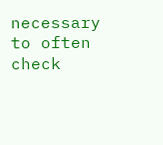necessary to often check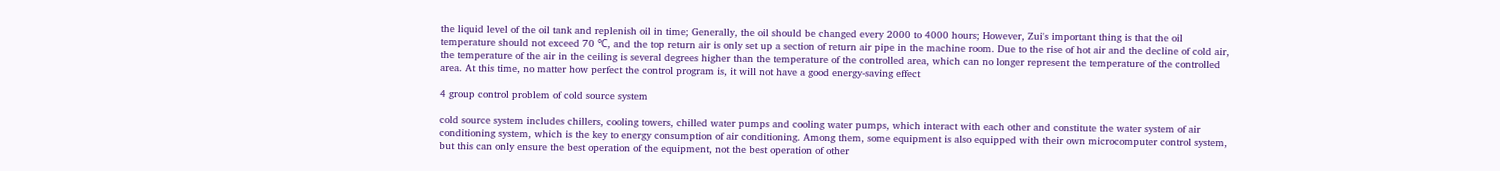the liquid level of the oil tank and replenish oil in time; Generally, the oil should be changed every 2000 to 4000 hours; However, Zui's important thing is that the oil temperature should not exceed 70 ℃, and the top return air is only set up a section of return air pipe in the machine room. Due to the rise of hot air and the decline of cold air, the temperature of the air in the ceiling is several degrees higher than the temperature of the controlled area, which can no longer represent the temperature of the controlled area. At this time, no matter how perfect the control program is, it will not have a good energy-saving effect

4 group control problem of cold source system

cold source system includes chillers, cooling towers, chilled water pumps and cooling water pumps, which interact with each other and constitute the water system of air conditioning system, which is the key to energy consumption of air conditioning. Among them, some equipment is also equipped with their own microcomputer control system, but this can only ensure the best operation of the equipment, not the best operation of other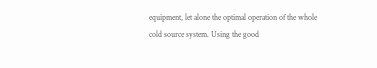equipment, let alone the optimal operation of the whole cold source system. Using the good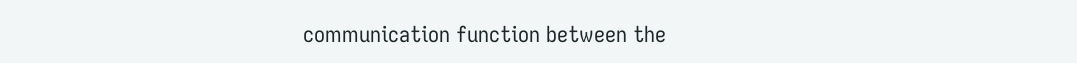communication function between the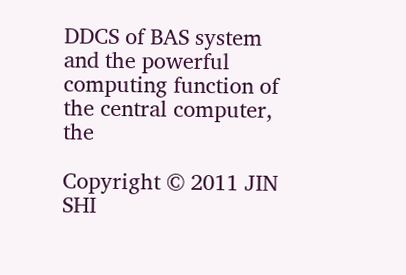DDCS of BAS system and the powerful computing function of the central computer, the

Copyright © 2011 JIN SHI